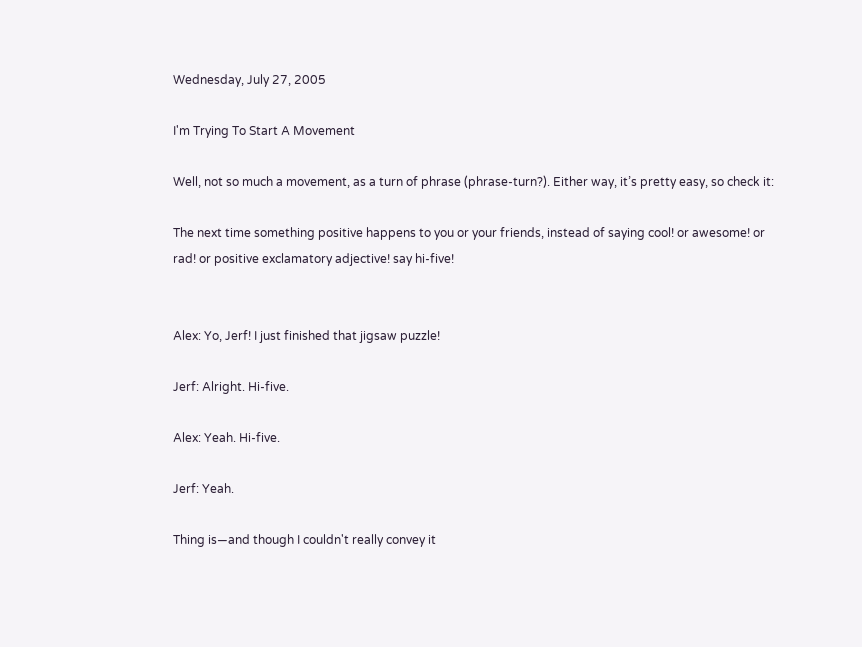Wednesday, July 27, 2005

I'm Trying To Start A Movement

Well, not so much a movement, as a turn of phrase (phrase-turn?). Either way, it’s pretty easy, so check it:

The next time something positive happens to you or your friends, instead of saying cool! or awesome! or rad! or positive exclamatory adjective! say hi-five!


Alex: Yo, Jerf! I just finished that jigsaw puzzle!

Jerf: Alright. Hi-five.

Alex: Yeah. Hi-five.

Jerf: Yeah.

Thing is—and though I couldn't really convey it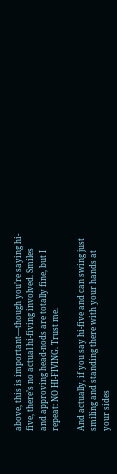above, this is important—though you’re saying hi-five, there’s no actual hi-fiving involved. Smiles and approving head-nods are totally fine, but I repeat: NO HI-FIVING. Trust me.

And actually, if you say hi-five and can swing just smiling and standing there with your hands at your sides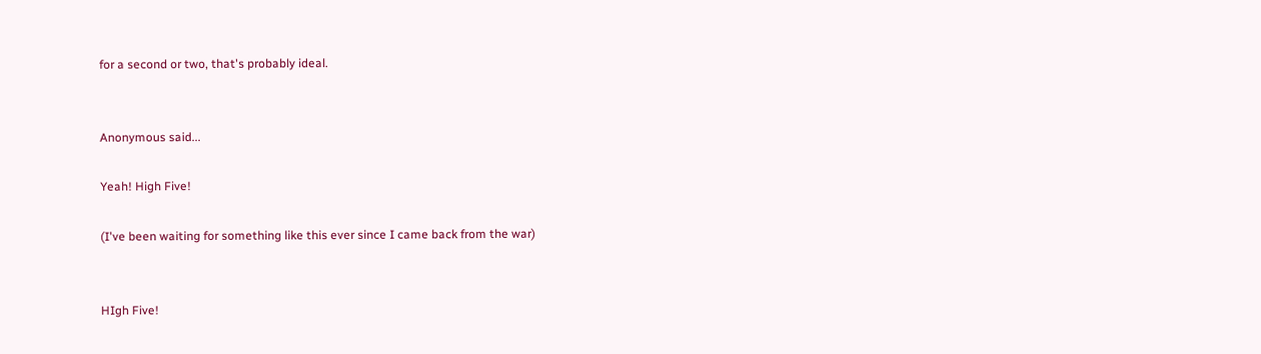for a second or two, that's probably ideal.


Anonymous said...

Yeah! High Five!

(I've been waiting for something like this ever since I came back from the war)


HIgh Five!